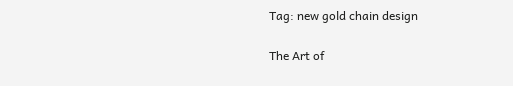Tag: new gold chain design

The Art of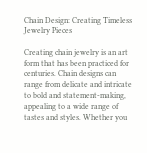Chain Design: Creating Timeless Jewelry Pieces

Creating chain jewelry is an art form that has been practiced for centuries. Chain designs can range from delicate and intricate to bold and statement-making, appealing to a wide range of tastes and styles. Whether you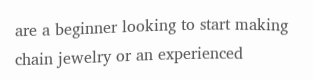are a beginner looking to start making chain jewelry or an experienced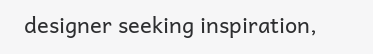designer seeking inspiration,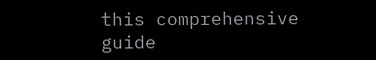this comprehensive guide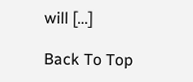will […]

Back To Top